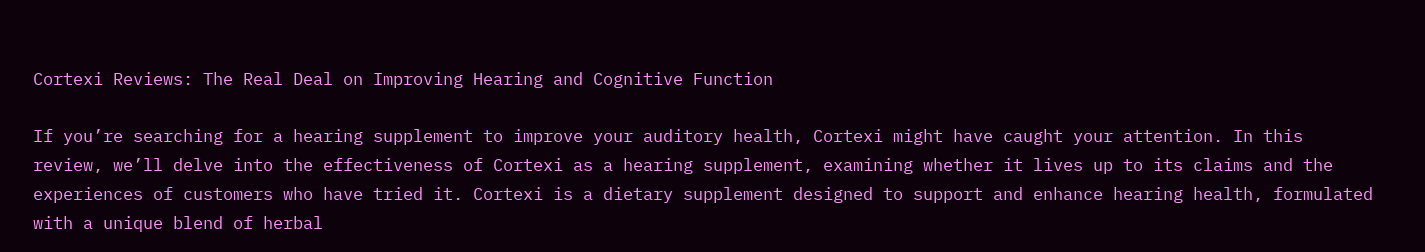Cortexi Reviews: The Real Deal on Improving Hearing and Cognitive Function

If you’re searching for a hearing supplement to improve your auditory health, Cortexi might have caught your attention. In this review, we’ll delve into the effectiveness of Cortexi as a hearing supplement, examining whether it lives up to its claims and the experiences of customers who have tried it. Cortexi is a dietary supplement designed to support and enhance hearing health, formulated with a unique blend of herbal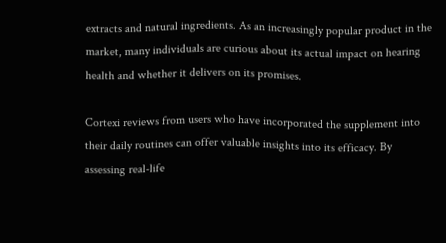extracts and natural ingredients. As an increasingly popular product in the market, many individuals are curious about its actual impact on hearing health and whether it delivers on its promises.

Cortexi reviews from users who have incorporated the supplement into their daily routines can offer valuable insights into its efficacy. By assessing real-life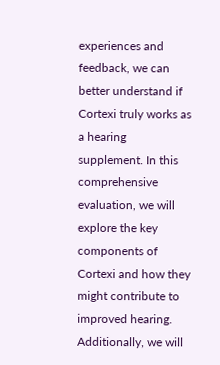experiences and feedback, we can better understand if Cortexi truly works as a hearing supplement. In this comprehensive evaluation, we will explore the key components of Cortexi and how they might contribute to improved hearing. Additionally, we will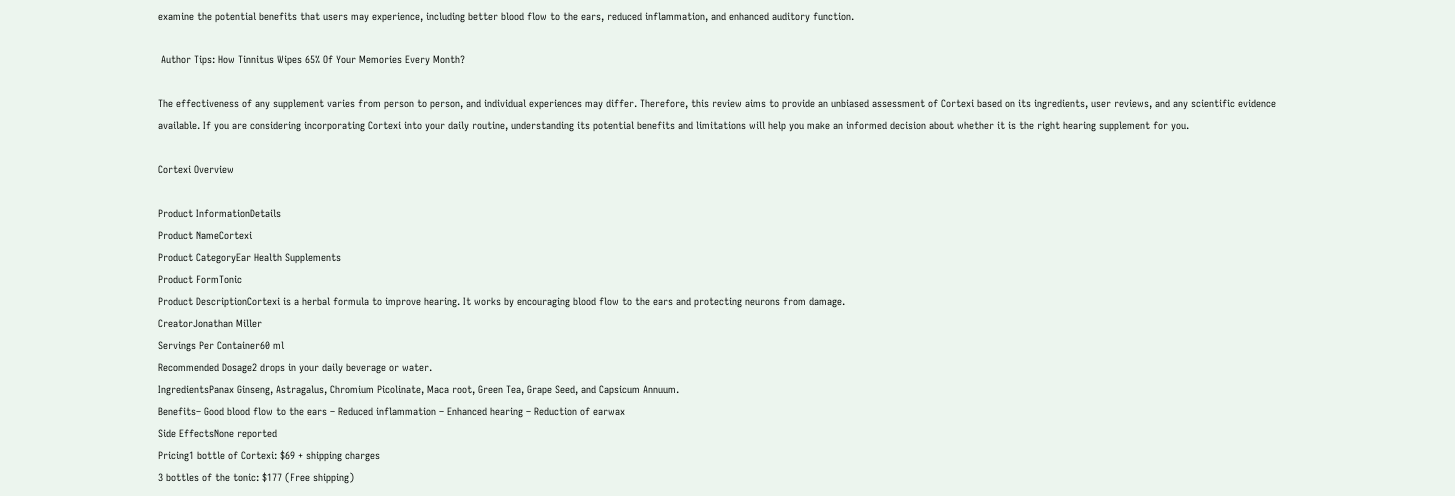examine the potential benefits that users may experience, including better blood flow to the ears, reduced inflammation, and enhanced auditory function.

 Author Tips: How Tinnitus Wipes 65% Of Your Memories Every Month?

The effectiveness of any supplement varies from person to person, and individual experiences may differ. Therefore, this review aims to provide an unbiased assessment of Cortexi based on its ingredients, user reviews, and any scientific evidence available. If you are considering incorporating Cortexi into your daily routine, understanding its potential benefits and limitations will help you make an informed decision about whether it is the right hearing supplement for you.

Cortexi Overview

Product InformationDetails
Product NameCortexi
Product CategoryEar Health Supplements
Product FormTonic
Product DescriptionCortexi is a herbal formula to improve hearing. It works by encouraging blood flow to the ears and protecting neurons from damage.
CreatorJonathan Miller
Servings Per Container60 ml
Recommended Dosage2 drops in your daily beverage or water.
IngredientsPanax Ginseng, Astragalus, Chromium Picolinate, Maca root, Green Tea, Grape Seed, and Capsicum Annuum.
Benefits– Good blood flow to the ears – Reduced inflammation – Enhanced hearing – Reduction of earwax
Side EffectsNone reported
Pricing1 bottle of Cortexi: $69 + shipping charges
3 bottles of the tonic: $177 (Free shipping)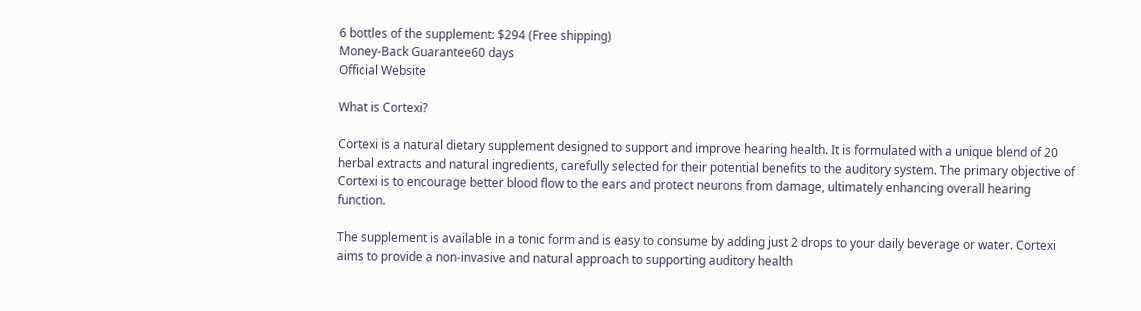6 bottles of the supplement: $294 (Free shipping)
Money-Back Guarantee60 days
Official Website

What is Cortexi?

Cortexi is a natural dietary supplement designed to support and improve hearing health. It is formulated with a unique blend of 20 herbal extracts and natural ingredients, carefully selected for their potential benefits to the auditory system. The primary objective of Cortexi is to encourage better blood flow to the ears and protect neurons from damage, ultimately enhancing overall hearing function.

The supplement is available in a tonic form and is easy to consume by adding just 2 drops to your daily beverage or water. Cortexi aims to provide a non-invasive and natural approach to supporting auditory health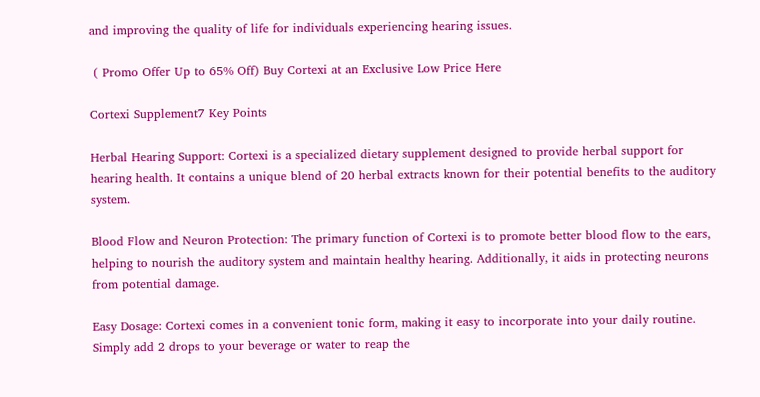and improving the quality of life for individuals experiencing hearing issues.

 ( Promo Offer Up to 65% Off) Buy Cortexi at an Exclusive Low Price Here

Cortexi Supplement7 Key Points

Herbal Hearing Support: Cortexi is a specialized dietary supplement designed to provide herbal support for hearing health. It contains a unique blend of 20 herbal extracts known for their potential benefits to the auditory system.

Blood Flow and Neuron Protection: The primary function of Cortexi is to promote better blood flow to the ears, helping to nourish the auditory system and maintain healthy hearing. Additionally, it aids in protecting neurons from potential damage.

Easy Dosage: Cortexi comes in a convenient tonic form, making it easy to incorporate into your daily routine. Simply add 2 drops to your beverage or water to reap the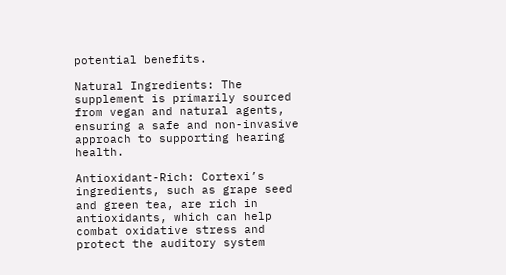potential benefits.

Natural Ingredients: The supplement is primarily sourced from vegan and natural agents, ensuring a safe and non-invasive approach to supporting hearing health.

Antioxidant-Rich: Cortexi’s ingredients, such as grape seed and green tea, are rich in antioxidants, which can help combat oxidative stress and protect the auditory system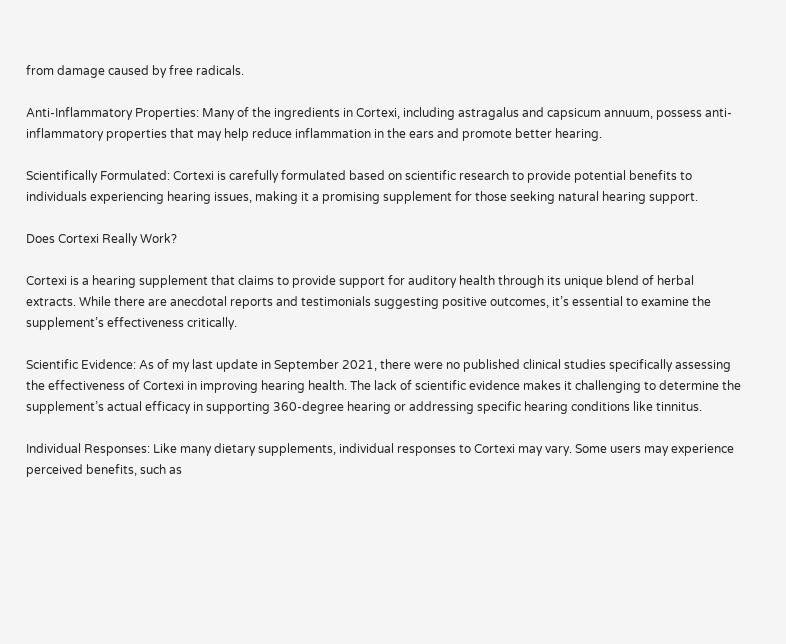from damage caused by free radicals.

Anti-Inflammatory Properties: Many of the ingredients in Cortexi, including astragalus and capsicum annuum, possess anti-inflammatory properties that may help reduce inflammation in the ears and promote better hearing.

Scientifically Formulated: Cortexi is carefully formulated based on scientific research to provide potential benefits to individuals experiencing hearing issues, making it a promising supplement for those seeking natural hearing support.

Does Cortexi Really Work?

Cortexi is a hearing supplement that claims to provide support for auditory health through its unique blend of herbal extracts. While there are anecdotal reports and testimonials suggesting positive outcomes, it’s essential to examine the supplement’s effectiveness critically.

Scientific Evidence: As of my last update in September 2021, there were no published clinical studies specifically assessing the effectiveness of Cortexi in improving hearing health. The lack of scientific evidence makes it challenging to determine the supplement’s actual efficacy in supporting 360-degree hearing or addressing specific hearing conditions like tinnitus.

Individual Responses: Like many dietary supplements, individual responses to Cortexi may vary. Some users may experience perceived benefits, such as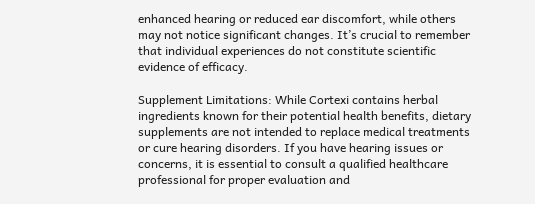enhanced hearing or reduced ear discomfort, while others may not notice significant changes. It’s crucial to remember that individual experiences do not constitute scientific evidence of efficacy.

Supplement Limitations: While Cortexi contains herbal ingredients known for their potential health benefits, dietary supplements are not intended to replace medical treatments or cure hearing disorders. If you have hearing issues or concerns, it is essential to consult a qualified healthcare professional for proper evaluation and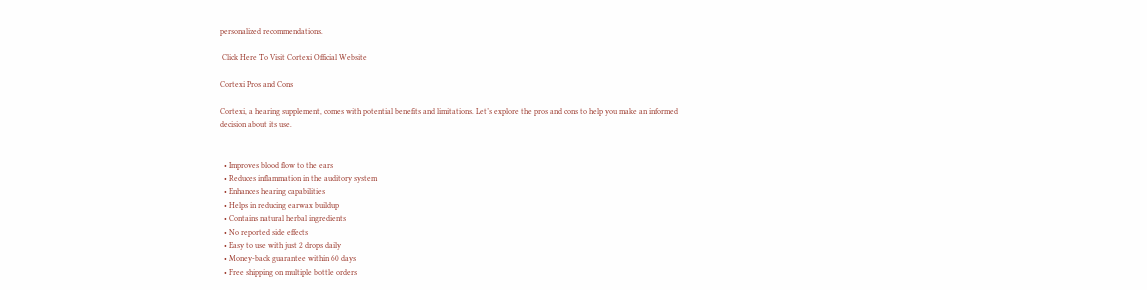personalized recommendations.

 Click Here To Visit Cortexi Official Website

Cortexi Pros and Cons

Cortexi, a hearing supplement, comes with potential benefits and limitations. Let’s explore the pros and cons to help you make an informed decision about its use.


  • Improves blood flow to the ears
  • Reduces inflammation in the auditory system
  • Enhances hearing capabilities
  • Helps in reducing earwax buildup
  • Contains natural herbal ingredients
  • No reported side effects
  • Easy to use with just 2 drops daily
  • Money-back guarantee within 60 days
  • Free shipping on multiple bottle orders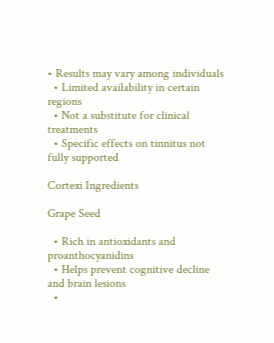• Results may vary among individuals
  • Limited availability in certain regions
  • Not a substitute for clinical treatments
  • Specific effects on tinnitus not fully supported

Cortexi Ingredients

Grape Seed

  • Rich in antioxidants and proanthocyanidins
  • Helps prevent cognitive decline and brain lesions
  •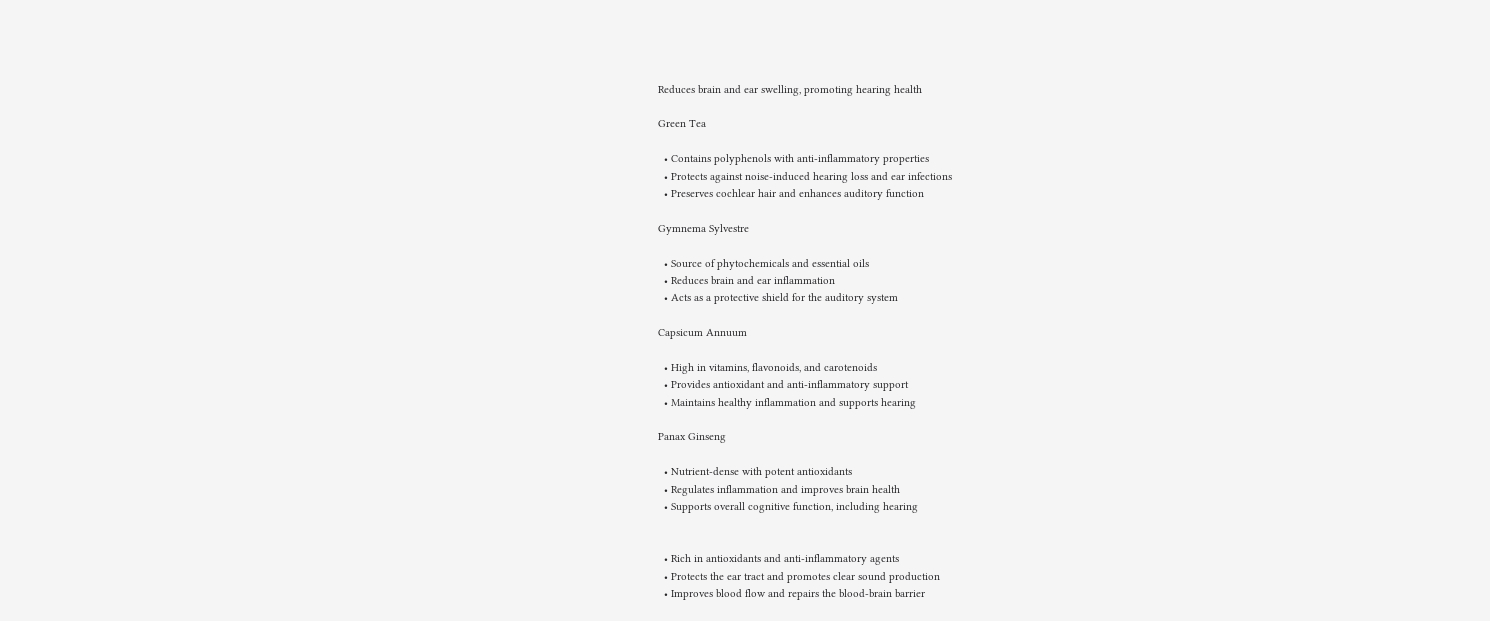Reduces brain and ear swelling, promoting hearing health

Green Tea

  • Contains polyphenols with anti-inflammatory properties
  • Protects against noise-induced hearing loss and ear infections
  • Preserves cochlear hair and enhances auditory function

Gymnema Sylvestre

  • Source of phytochemicals and essential oils
  • Reduces brain and ear inflammation
  • Acts as a protective shield for the auditory system

Capsicum Annuum

  • High in vitamins, flavonoids, and carotenoids
  • Provides antioxidant and anti-inflammatory support
  • Maintains healthy inflammation and supports hearing

Panax Ginseng

  • Nutrient-dense with potent antioxidants
  • Regulates inflammation and improves brain health
  • Supports overall cognitive function, including hearing


  • Rich in antioxidants and anti-inflammatory agents
  • Protects the ear tract and promotes clear sound production
  • Improves blood flow and repairs the blood-brain barrier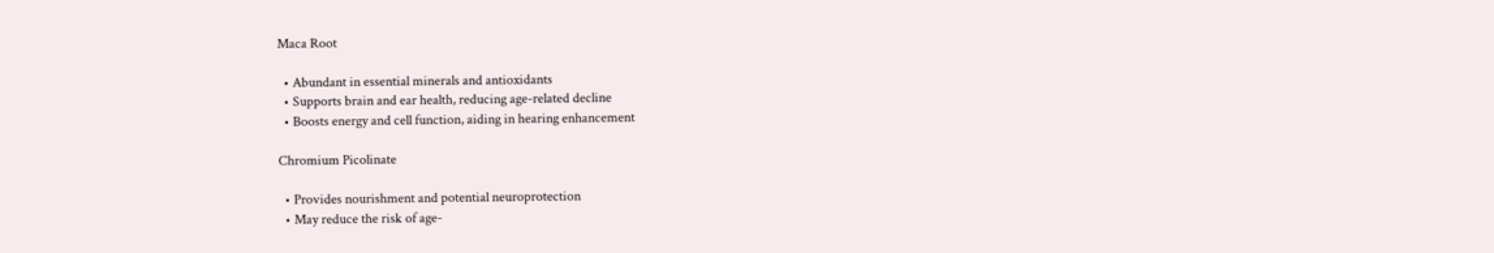Maca Root

  • Abundant in essential minerals and antioxidants
  • Supports brain and ear health, reducing age-related decline
  • Boosts energy and cell function, aiding in hearing enhancement

Chromium Picolinate

  • Provides nourishment and potential neuroprotection
  • May reduce the risk of age-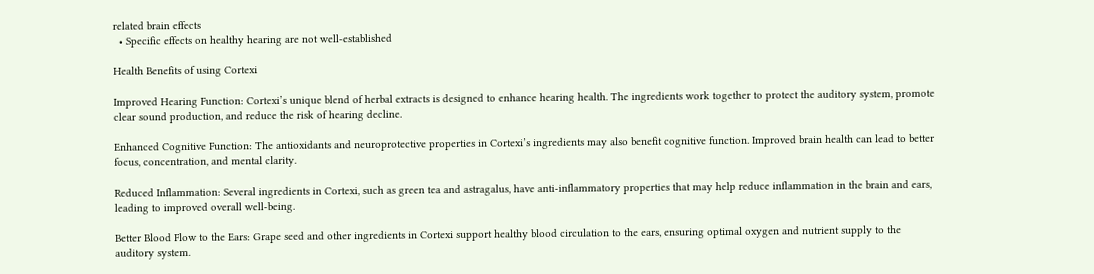related brain effects
  • Specific effects on healthy hearing are not well-established

Health Benefits of using Cortexi

Improved Hearing Function: Cortexi’s unique blend of herbal extracts is designed to enhance hearing health. The ingredients work together to protect the auditory system, promote clear sound production, and reduce the risk of hearing decline.

Enhanced Cognitive Function: The antioxidants and neuroprotective properties in Cortexi’s ingredients may also benefit cognitive function. Improved brain health can lead to better focus, concentration, and mental clarity.

Reduced Inflammation: Several ingredients in Cortexi, such as green tea and astragalus, have anti-inflammatory properties that may help reduce inflammation in the brain and ears, leading to improved overall well-being.

Better Blood Flow to the Ears: Grape seed and other ingredients in Cortexi support healthy blood circulation to the ears, ensuring optimal oxygen and nutrient supply to the auditory system.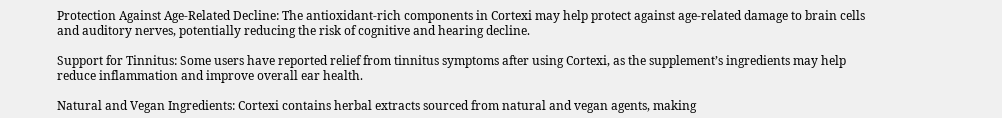Protection Against Age-Related Decline: The antioxidant-rich components in Cortexi may help protect against age-related damage to brain cells and auditory nerves, potentially reducing the risk of cognitive and hearing decline.

Support for Tinnitus: Some users have reported relief from tinnitus symptoms after using Cortexi, as the supplement’s ingredients may help reduce inflammation and improve overall ear health.

Natural and Vegan Ingredients: Cortexi contains herbal extracts sourced from natural and vegan agents, making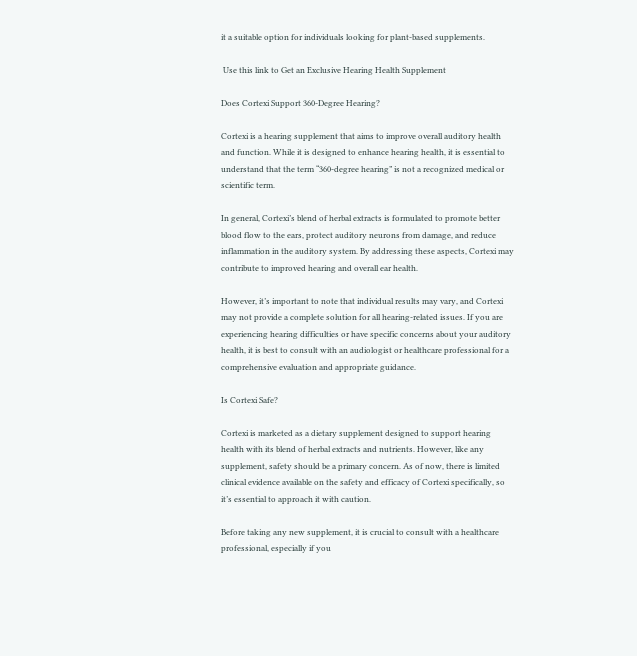it a suitable option for individuals looking for plant-based supplements.

 Use this link to Get an Exclusive Hearing Health Supplement

Does Cortexi Support 360-Degree Hearing?

Cortexi is a hearing supplement that aims to improve overall auditory health and function. While it is designed to enhance hearing health, it is essential to understand that the term “360-degree hearing” is not a recognized medical or scientific term.

In general, Cortexi’s blend of herbal extracts is formulated to promote better blood flow to the ears, protect auditory neurons from damage, and reduce inflammation in the auditory system. By addressing these aspects, Cortexi may contribute to improved hearing and overall ear health.

However, it’s important to note that individual results may vary, and Cortexi may not provide a complete solution for all hearing-related issues. If you are experiencing hearing difficulties or have specific concerns about your auditory health, it is best to consult with an audiologist or healthcare professional for a comprehensive evaluation and appropriate guidance.

Is Cortexi Safe?

Cortexi is marketed as a dietary supplement designed to support hearing health with its blend of herbal extracts and nutrients. However, like any supplement, safety should be a primary concern. As of now, there is limited clinical evidence available on the safety and efficacy of Cortexi specifically, so it’s essential to approach it with caution.

Before taking any new supplement, it is crucial to consult with a healthcare professional, especially if you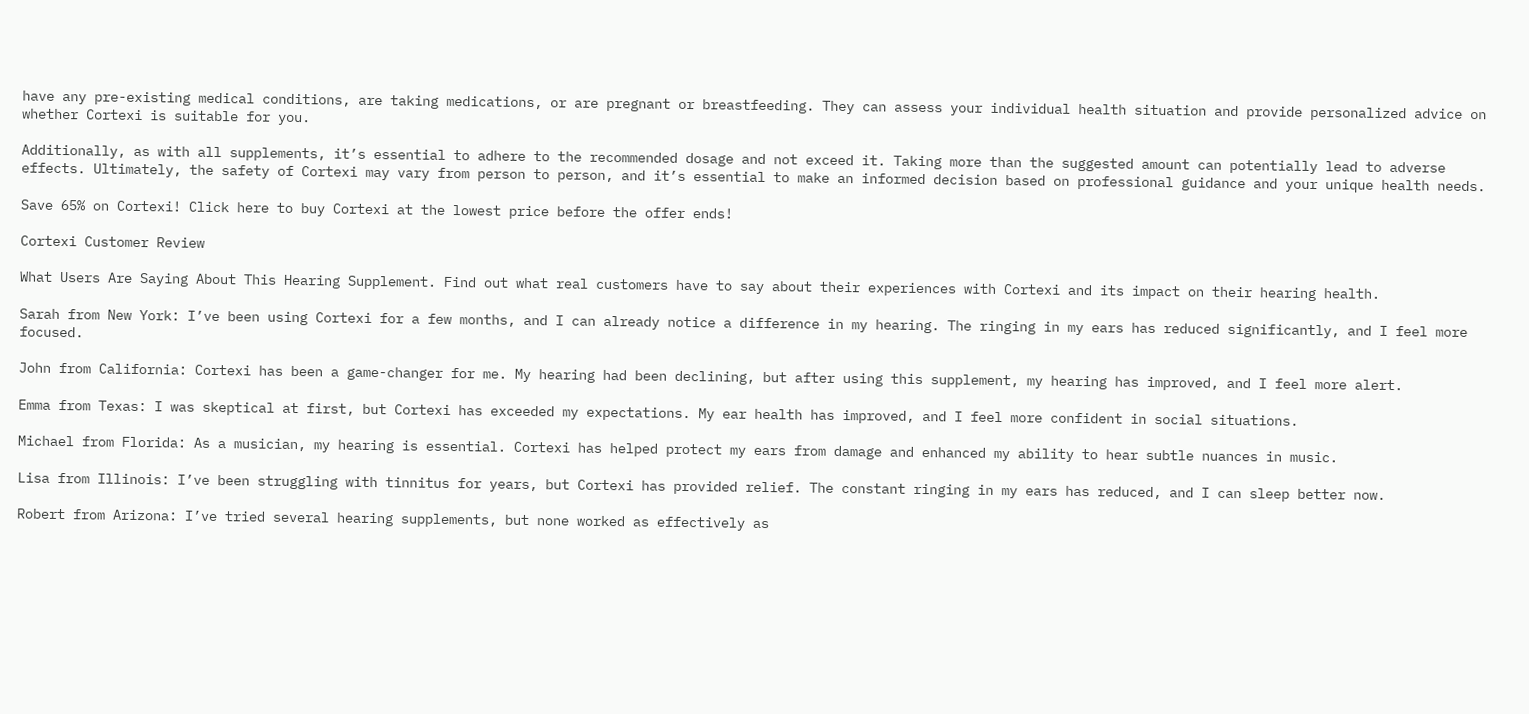have any pre-existing medical conditions, are taking medications, or are pregnant or breastfeeding. They can assess your individual health situation and provide personalized advice on whether Cortexi is suitable for you.

Additionally, as with all supplements, it’s essential to adhere to the recommended dosage and not exceed it. Taking more than the suggested amount can potentially lead to adverse effects. Ultimately, the safety of Cortexi may vary from person to person, and it’s essential to make an informed decision based on professional guidance and your unique health needs.

Save 65% on Cortexi! Click here to buy Cortexi at the lowest price before the offer ends!

Cortexi Customer Review

What Users Are Saying About This Hearing Supplement. Find out what real customers have to say about their experiences with Cortexi and its impact on their hearing health.

Sarah from New York: I’ve been using Cortexi for a few months, and I can already notice a difference in my hearing. The ringing in my ears has reduced significantly, and I feel more focused.

John from California: Cortexi has been a game-changer for me. My hearing had been declining, but after using this supplement, my hearing has improved, and I feel more alert.

Emma from Texas: I was skeptical at first, but Cortexi has exceeded my expectations. My ear health has improved, and I feel more confident in social situations.

Michael from Florida: As a musician, my hearing is essential. Cortexi has helped protect my ears from damage and enhanced my ability to hear subtle nuances in music.

Lisa from Illinois: I’ve been struggling with tinnitus for years, but Cortexi has provided relief. The constant ringing in my ears has reduced, and I can sleep better now.

Robert from Arizona: I’ve tried several hearing supplements, but none worked as effectively as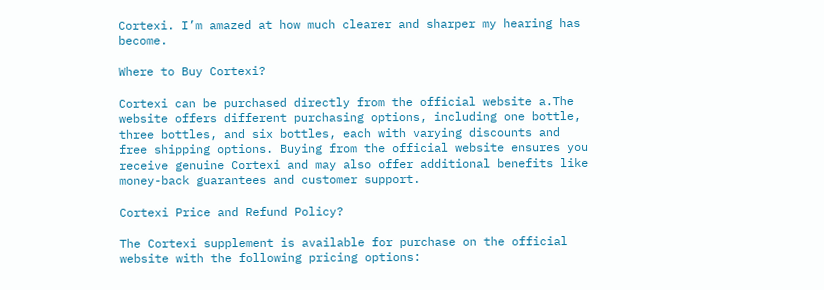Cortexi. I’m amazed at how much clearer and sharper my hearing has become.

Where to Buy Cortexi?

Cortexi can be purchased directly from the official website a.The website offers different purchasing options, including one bottle, three bottles, and six bottles, each with varying discounts and free shipping options. Buying from the official website ensures you receive genuine Cortexi and may also offer additional benefits like money-back guarantees and customer support.

Cortexi Price and Refund Policy?

The Cortexi supplement is available for purchase on the official website with the following pricing options: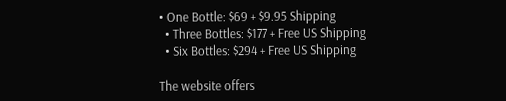• One Bottle: $69 + $9.95 Shipping
  • Three Bottles: $177 + Free US Shipping
  • Six Bottles: $294 + Free US Shipping

The website offers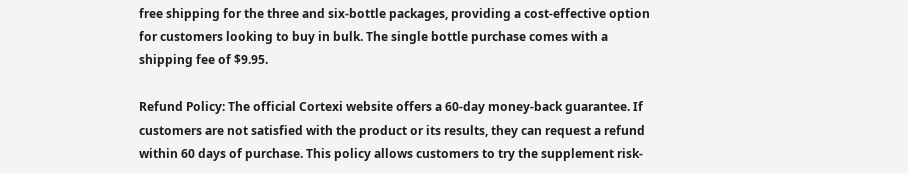free shipping for the three and six-bottle packages, providing a cost-effective option for customers looking to buy in bulk. The single bottle purchase comes with a shipping fee of $9.95.

Refund Policy: The official Cortexi website offers a 60-day money-back guarantee. If customers are not satisfied with the product or its results, they can request a refund within 60 days of purchase. This policy allows customers to try the supplement risk-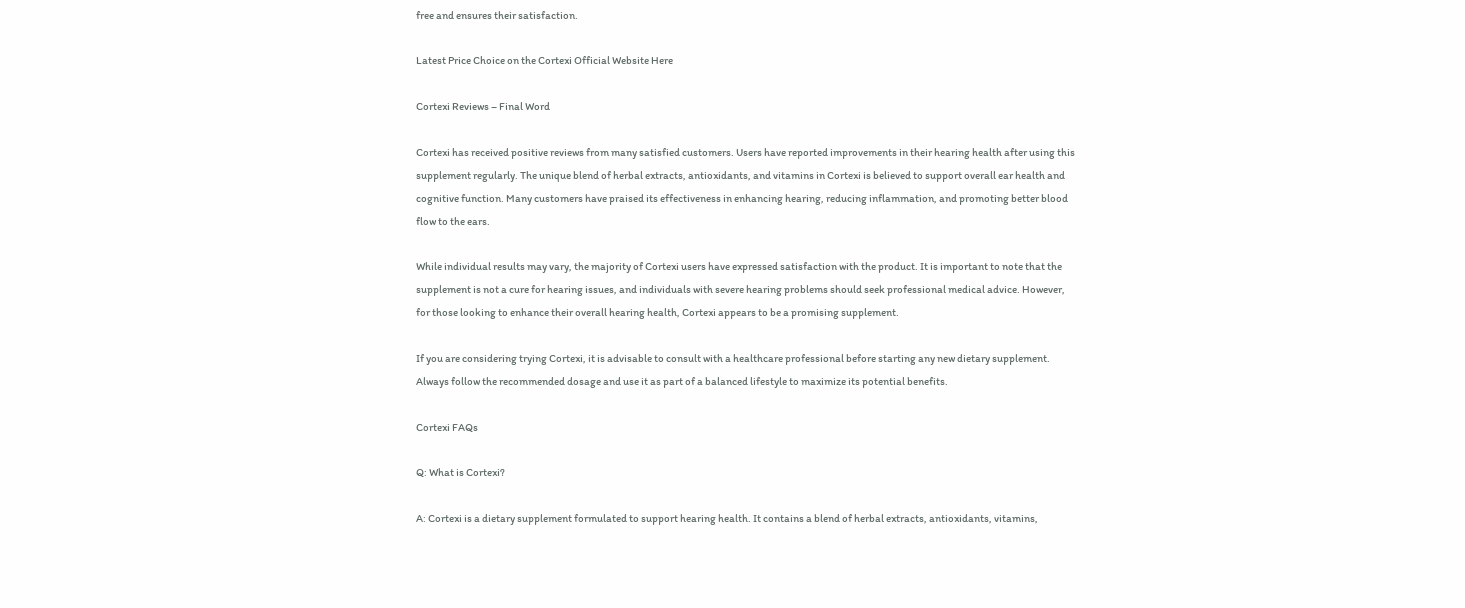free and ensures their satisfaction.

Latest Price Choice on the Cortexi Official Website Here

Cortexi Reviews – Final Word

Cortexi has received positive reviews from many satisfied customers. Users have reported improvements in their hearing health after using this supplement regularly. The unique blend of herbal extracts, antioxidants, and vitamins in Cortexi is believed to support overall ear health and cognitive function. Many customers have praised its effectiveness in enhancing hearing, reducing inflammation, and promoting better blood flow to the ears.

While individual results may vary, the majority of Cortexi users have expressed satisfaction with the product. It is important to note that the supplement is not a cure for hearing issues, and individuals with severe hearing problems should seek professional medical advice. However, for those looking to enhance their overall hearing health, Cortexi appears to be a promising supplement.

If you are considering trying Cortexi, it is advisable to consult with a healthcare professional before starting any new dietary supplement. Always follow the recommended dosage and use it as part of a balanced lifestyle to maximize its potential benefits.

Cortexi FAQs

Q: What is Cortexi?

A: Cortexi is a dietary supplement formulated to support hearing health. It contains a blend of herbal extracts, antioxidants, vitamins,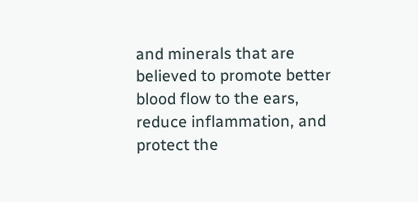and minerals that are believed to promote better blood flow to the ears, reduce inflammation, and protect the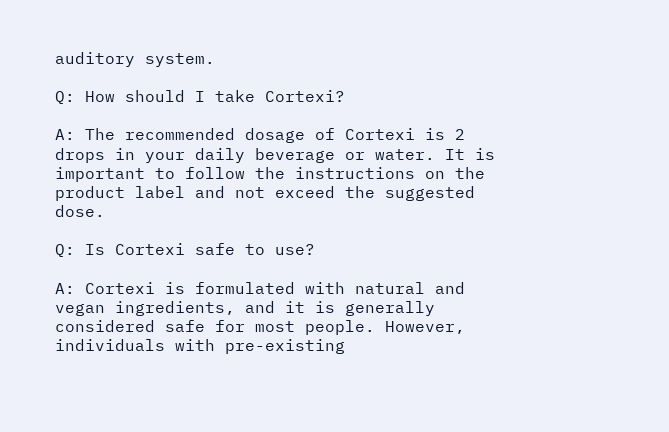auditory system.

Q: How should I take Cortexi?

A: The recommended dosage of Cortexi is 2 drops in your daily beverage or water. It is important to follow the instructions on the product label and not exceed the suggested dose.

Q: Is Cortexi safe to use?

A: Cortexi is formulated with natural and vegan ingredients, and it is generally considered safe for most people. However, individuals with pre-existing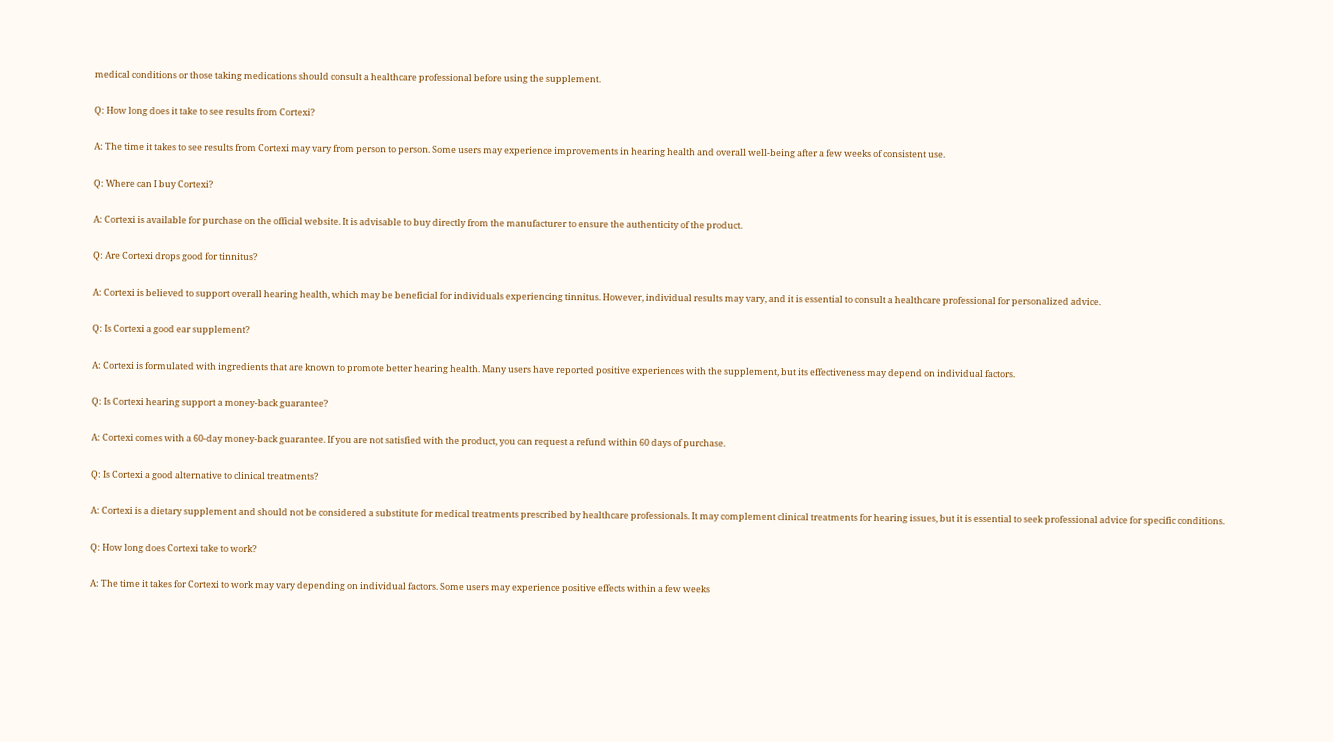medical conditions or those taking medications should consult a healthcare professional before using the supplement.

Q: How long does it take to see results from Cortexi?

A: The time it takes to see results from Cortexi may vary from person to person. Some users may experience improvements in hearing health and overall well-being after a few weeks of consistent use.

Q: Where can I buy Cortexi?

A: Cortexi is available for purchase on the official website. It is advisable to buy directly from the manufacturer to ensure the authenticity of the product.

Q: Are Cortexi drops good for tinnitus?

A: Cortexi is believed to support overall hearing health, which may be beneficial for individuals experiencing tinnitus. However, individual results may vary, and it is essential to consult a healthcare professional for personalized advice.

Q: Is Cortexi a good ear supplement?

A: Cortexi is formulated with ingredients that are known to promote better hearing health. Many users have reported positive experiences with the supplement, but its effectiveness may depend on individual factors.

Q: Is Cortexi hearing support a money-back guarantee?

A: Cortexi comes with a 60-day money-back guarantee. If you are not satisfied with the product, you can request a refund within 60 days of purchase.

Q: Is Cortexi a good alternative to clinical treatments?

A: Cortexi is a dietary supplement and should not be considered a substitute for medical treatments prescribed by healthcare professionals. It may complement clinical treatments for hearing issues, but it is essential to seek professional advice for specific conditions.

Q: How long does Cortexi take to work?

A: The time it takes for Cortexi to work may vary depending on individual factors. Some users may experience positive effects within a few weeks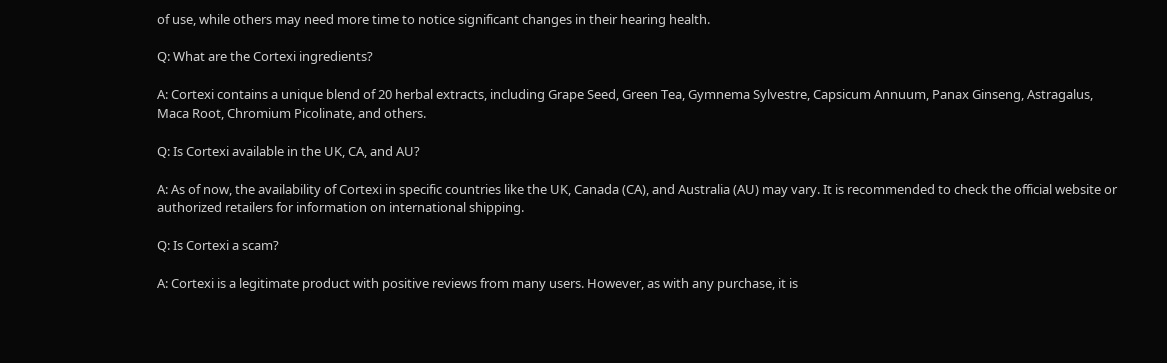of use, while others may need more time to notice significant changes in their hearing health.

Q: What are the Cortexi ingredients?

A: Cortexi contains a unique blend of 20 herbal extracts, including Grape Seed, Green Tea, Gymnema Sylvestre, Capsicum Annuum, Panax Ginseng, Astragalus, Maca Root, Chromium Picolinate, and others.

Q: Is Cortexi available in the UK, CA, and AU?

A: As of now, the availability of Cortexi in specific countries like the UK, Canada (CA), and Australia (AU) may vary. It is recommended to check the official website or authorized retailers for information on international shipping.

Q: Is Cortexi a scam?

A: Cortexi is a legitimate product with positive reviews from many users. However, as with any purchase, it is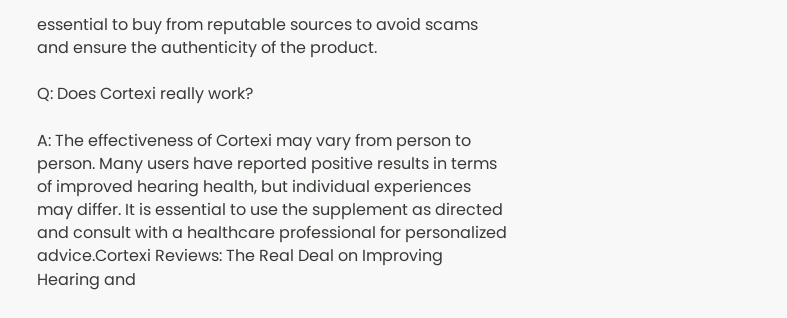essential to buy from reputable sources to avoid scams and ensure the authenticity of the product.

Q: Does Cortexi really work?

A: The effectiveness of Cortexi may vary from person to person. Many users have reported positive results in terms of improved hearing health, but individual experiences may differ. It is essential to use the supplement as directed and consult with a healthcare professional for personalized advice.Cortexi Reviews: The Real Deal on Improving Hearing and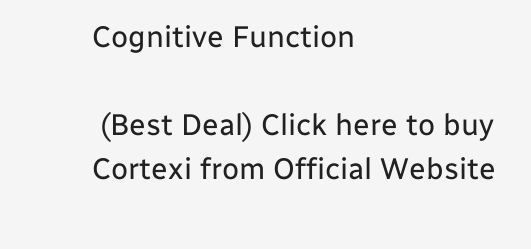Cognitive Function

 (Best Deal) Click here to buy Cortexi from Official Website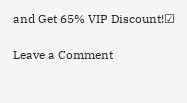and Get 65% VIP Discount!☑

Leave a Comment